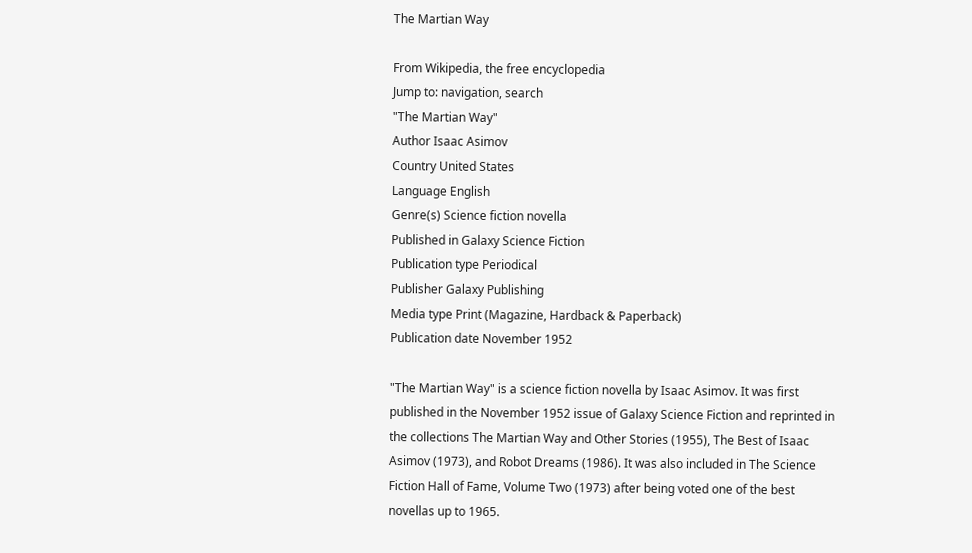The Martian Way

From Wikipedia, the free encyclopedia
Jump to: navigation, search
"The Martian Way"
Author Isaac Asimov
Country United States
Language English
Genre(s) Science fiction novella
Published in Galaxy Science Fiction
Publication type Periodical
Publisher Galaxy Publishing
Media type Print (Magazine, Hardback & Paperback)
Publication date November 1952

"The Martian Way" is a science fiction novella by Isaac Asimov. It was first published in the November 1952 issue of Galaxy Science Fiction and reprinted in the collections The Martian Way and Other Stories (1955), The Best of Isaac Asimov (1973), and Robot Dreams (1986). It was also included in The Science Fiction Hall of Fame, Volume Two (1973) after being voted one of the best novellas up to 1965.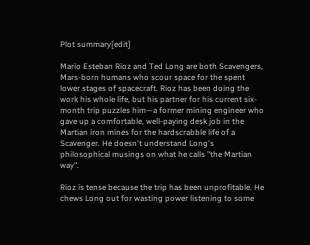Plot summary[edit]

Mario Esteban Rioz and Ted Long are both Scavengers, Mars-born humans who scour space for the spent lower stages of spacecraft. Rioz has been doing the work his whole life, but his partner for his current six-month trip puzzles him—a former mining engineer who gave up a comfortable, well-paying desk job in the Martian iron mines for the hardscrabble life of a Scavenger. He doesn't understand Long's philosophical musings on what he calls "the Martian way".

Rioz is tense because the trip has been unprofitable. He chews Long out for wasting power listening to some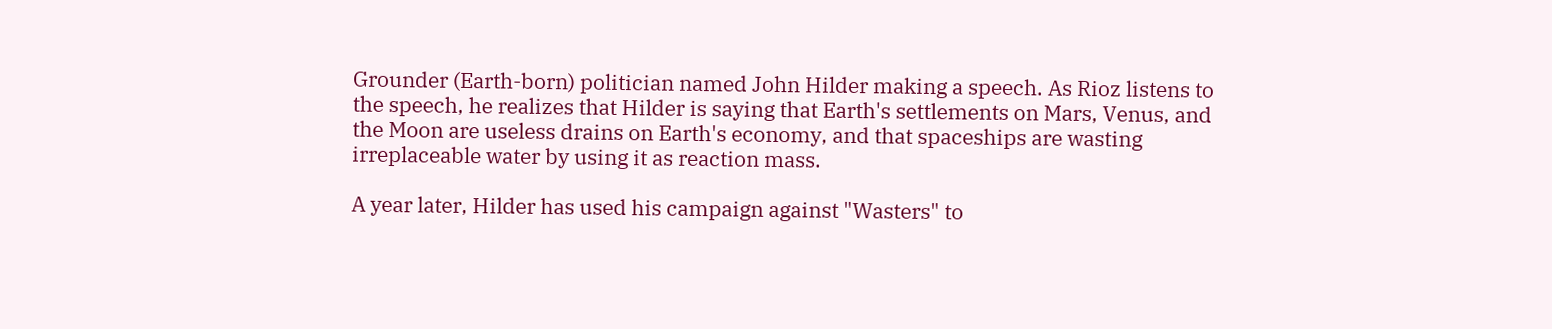Grounder (Earth-born) politician named John Hilder making a speech. As Rioz listens to the speech, he realizes that Hilder is saying that Earth's settlements on Mars, Venus, and the Moon are useless drains on Earth's economy, and that spaceships are wasting irreplaceable water by using it as reaction mass.

A year later, Hilder has used his campaign against "Wasters" to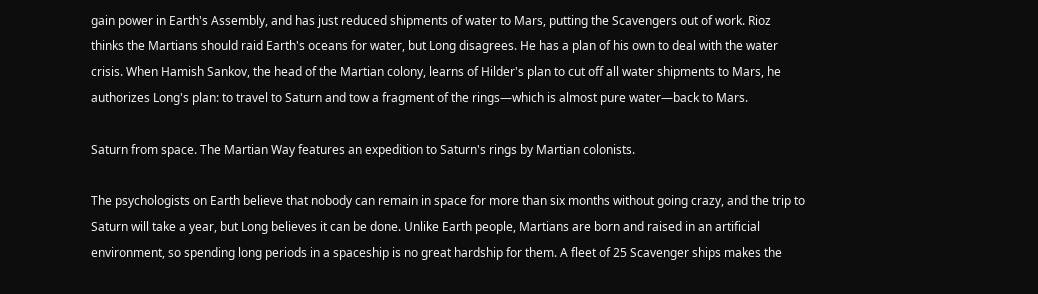gain power in Earth's Assembly, and has just reduced shipments of water to Mars, putting the Scavengers out of work. Rioz thinks the Martians should raid Earth's oceans for water, but Long disagrees. He has a plan of his own to deal with the water crisis. When Hamish Sankov, the head of the Martian colony, learns of Hilder's plan to cut off all water shipments to Mars, he authorizes Long's plan: to travel to Saturn and tow a fragment of the rings—which is almost pure water—back to Mars.

Saturn from space. The Martian Way features an expedition to Saturn's rings by Martian colonists.

The psychologists on Earth believe that nobody can remain in space for more than six months without going crazy, and the trip to Saturn will take a year, but Long believes it can be done. Unlike Earth people, Martians are born and raised in an artificial environment, so spending long periods in a spaceship is no great hardship for them. A fleet of 25 Scavenger ships makes the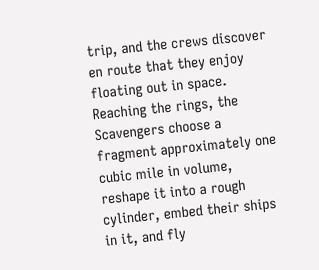trip, and the crews discover en route that they enjoy floating out in space. Reaching the rings, the Scavengers choose a fragment approximately one cubic mile in volume, reshape it into a rough cylinder, embed their ships in it, and fly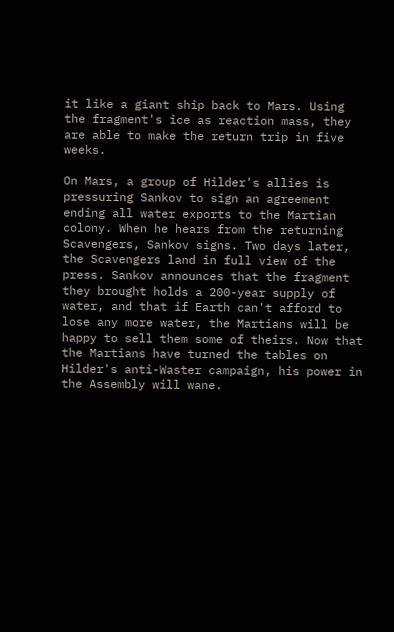it like a giant ship back to Mars. Using the fragment's ice as reaction mass, they are able to make the return trip in five weeks.

On Mars, a group of Hilder's allies is pressuring Sankov to sign an agreement ending all water exports to the Martian colony. When he hears from the returning Scavengers, Sankov signs. Two days later, the Scavengers land in full view of the press. Sankov announces that the fragment they brought holds a 200-year supply of water, and that if Earth can't afford to lose any more water, the Martians will be happy to sell them some of theirs. Now that the Martians have turned the tables on Hilder's anti-Waster campaign, his power in the Assembly will wane.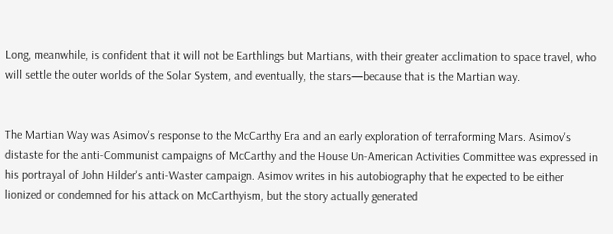Long, meanwhile, is confident that it will not be Earthlings but Martians, with their greater acclimation to space travel, who will settle the outer worlds of the Solar System, and eventually, the stars—because that is the Martian way.


The Martian Way was Asimov's response to the McCarthy Era and an early exploration of terraforming Mars. Asimov's distaste for the anti-Communist campaigns of McCarthy and the House Un-American Activities Committee was expressed in his portrayal of John Hilder's anti-Waster campaign. Asimov writes in his autobiography that he expected to be either lionized or condemned for his attack on McCarthyism, but the story actually generated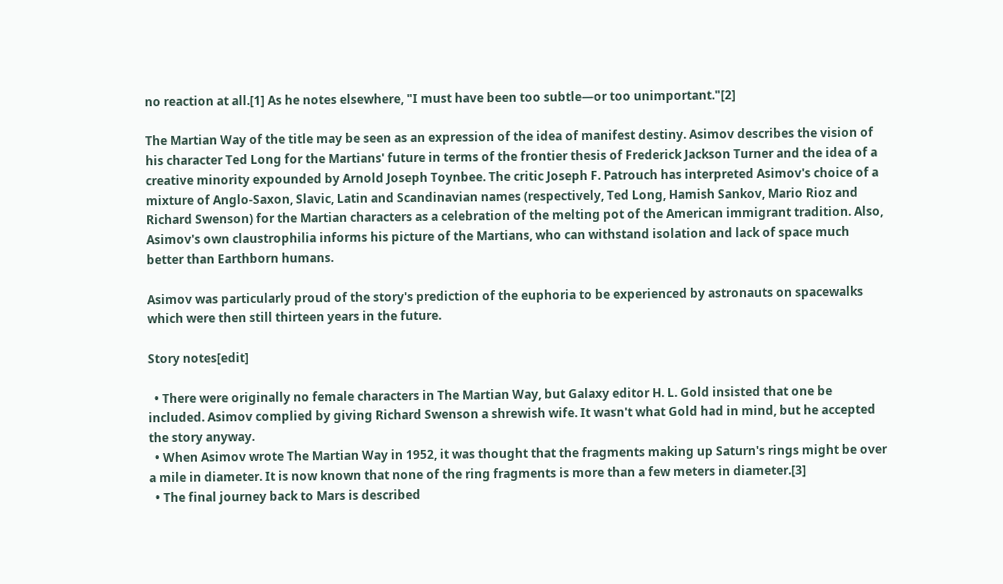no reaction at all.[1] As he notes elsewhere, "I must have been too subtle—or too unimportant."[2]

The Martian Way of the title may be seen as an expression of the idea of manifest destiny. Asimov describes the vision of his character Ted Long for the Martians' future in terms of the frontier thesis of Frederick Jackson Turner and the idea of a creative minority expounded by Arnold Joseph Toynbee. The critic Joseph F. Patrouch has interpreted Asimov's choice of a mixture of Anglo-Saxon, Slavic, Latin and Scandinavian names (respectively, Ted Long, Hamish Sankov, Mario Rioz and Richard Swenson) for the Martian characters as a celebration of the melting pot of the American immigrant tradition. Also, Asimov's own claustrophilia informs his picture of the Martians, who can withstand isolation and lack of space much better than Earthborn humans.

Asimov was particularly proud of the story's prediction of the euphoria to be experienced by astronauts on spacewalks which were then still thirteen years in the future.

Story notes[edit]

  • There were originally no female characters in The Martian Way, but Galaxy editor H. L. Gold insisted that one be included. Asimov complied by giving Richard Swenson a shrewish wife. It wasn't what Gold had in mind, but he accepted the story anyway.
  • When Asimov wrote The Martian Way in 1952, it was thought that the fragments making up Saturn's rings might be over a mile in diameter. It is now known that none of the ring fragments is more than a few meters in diameter.[3]
  • The final journey back to Mars is described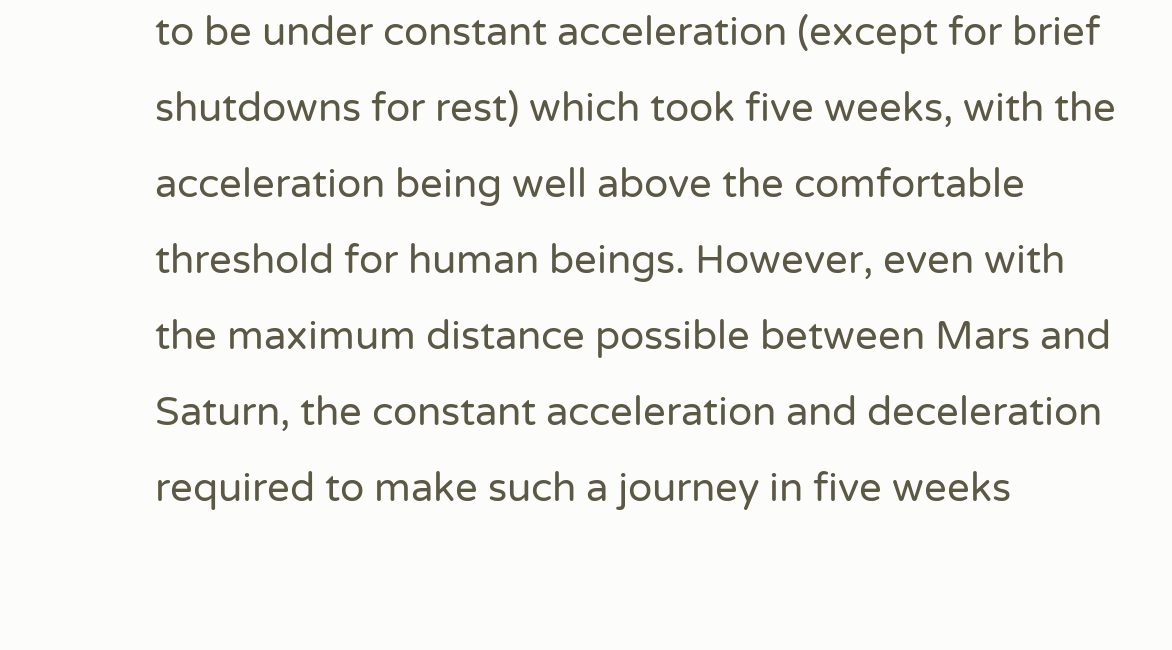to be under constant acceleration (except for brief shutdowns for rest) which took five weeks, with the acceleration being well above the comfortable threshold for human beings. However, even with the maximum distance possible between Mars and Saturn, the constant acceleration and deceleration required to make such a journey in five weeks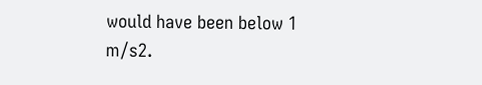would have been below 1 m/s2.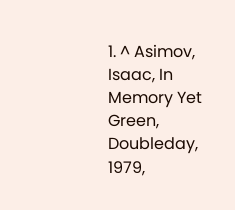1. ^ Asimov, Isaac, In Memory Yet Green, Doubleday, 1979,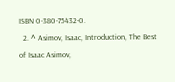ISBN 0-380-75432-0.
  2. ^ Asimov, Isaac, Introduction, The Best of Isaac Asimov,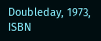Doubleday, 1973, ISBN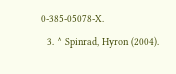0-385-05078-X.
  3. ^ Spinrad, Hyron (2004).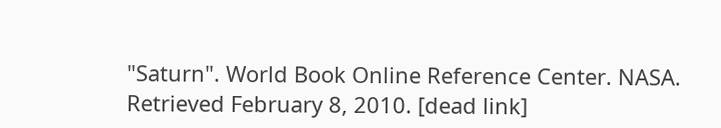"Saturn". World Book Online Reference Center. NASA. Retrieved February 8, 2010. [dead link]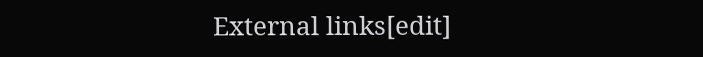External links[edit]